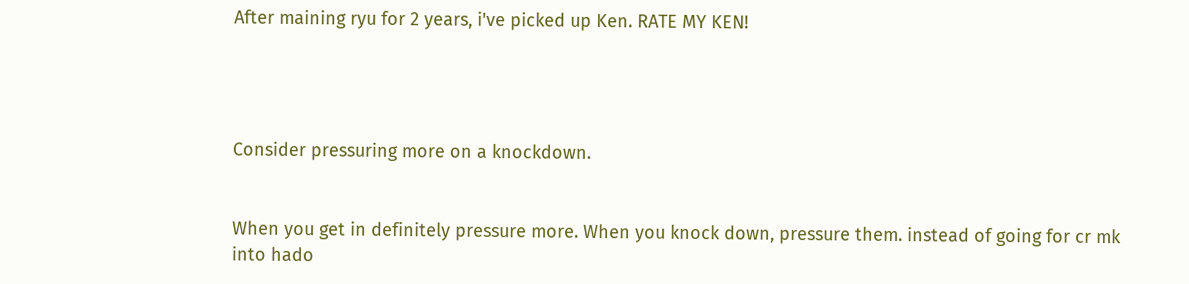After maining ryu for 2 years, i've picked up Ken. RATE MY KEN!




Consider pressuring more on a knockdown.


When you get in definitely pressure more. When you knock down, pressure them. instead of going for cr mk into hado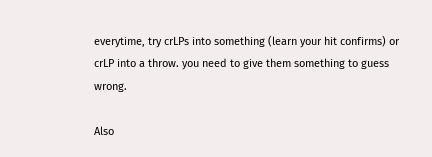everytime, try crLPs into something (learn your hit confirms) or crLP into a throw. you need to give them something to guess wrong.

Also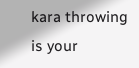kara throwing is your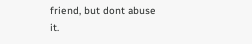friend, but dont abuse it.